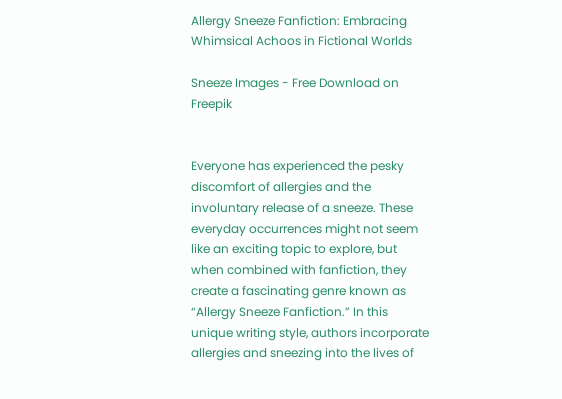Allergy Sneeze Fanfiction: Embracing Whimsical Achoos in Fictional Worlds

Sneeze Images - Free Download on Freepik


Everyone has experienced the pesky discomfort of allergies and the involuntary release of a sneeze. These everyday occurrences might not seem like an exciting topic to explore, but when combined with fanfiction, they create a fascinating genre known as “Allergy Sneeze Fanfiction.” In this unique writing style, authors incorporate allergies and sneezing into the lives of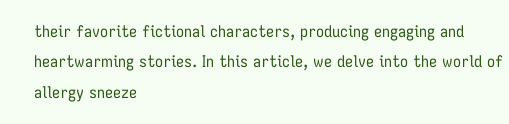their favorite fictional characters, producing engaging and heartwarming stories. In this article, we delve into the world of allergy sneeze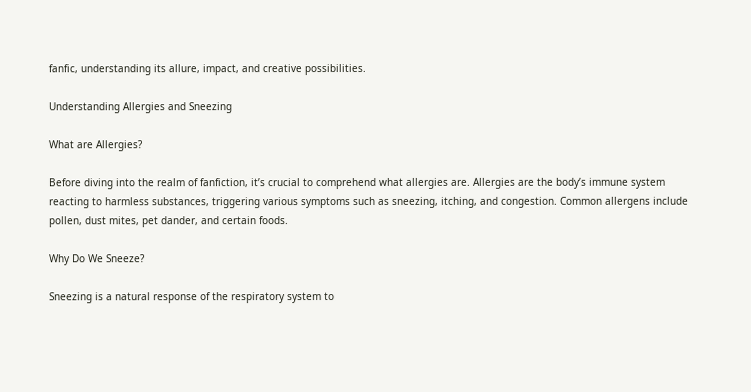fanfic, understanding its allure, impact, and creative possibilities.

Understanding Allergies and Sneezing

What are Allergies?

Before diving into the realm of fanfiction, it’s crucial to comprehend what allergies are. Allergies are the body’s immune system reacting to harmless substances, triggering various symptoms such as sneezing, itching, and congestion. Common allergens include pollen, dust mites, pet dander, and certain foods.

Why Do We Sneeze?

Sneezing is a natural response of the respiratory system to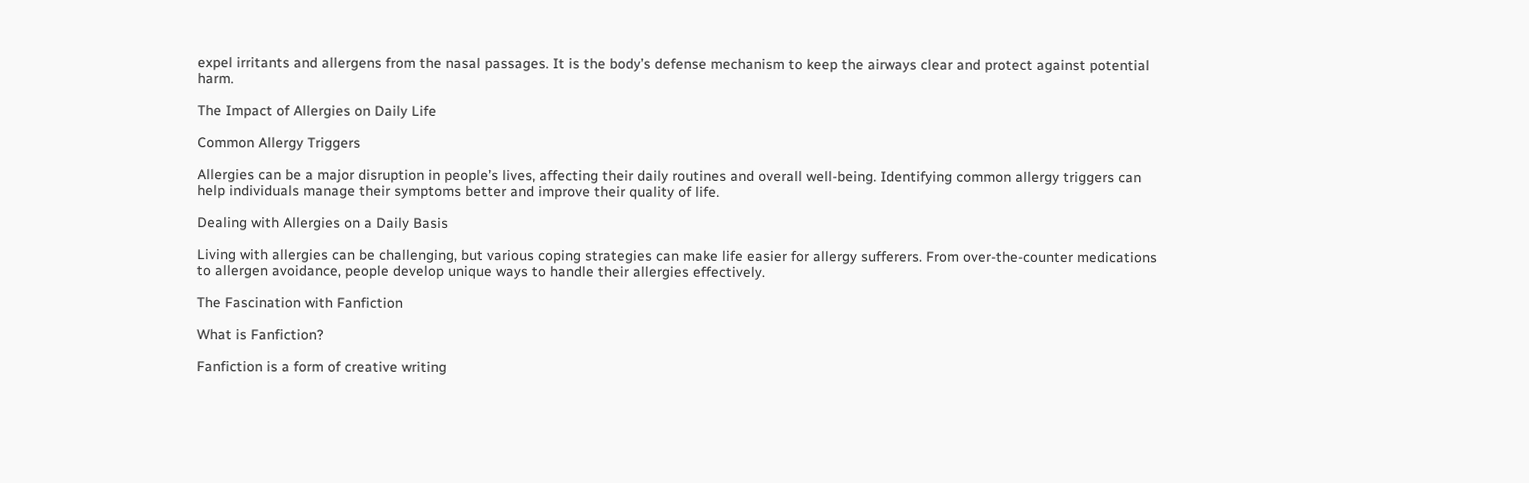expel irritants and allergens from the nasal passages. It is the body’s defense mechanism to keep the airways clear and protect against potential harm.

The Impact of Allergies on Daily Life

Common Allergy Triggers

Allergies can be a major disruption in people’s lives, affecting their daily routines and overall well-being. Identifying common allergy triggers can help individuals manage their symptoms better and improve their quality of life.

Dealing with Allergies on a Daily Basis

Living with allergies can be challenging, but various coping strategies can make life easier for allergy sufferers. From over-the-counter medications to allergen avoidance, people develop unique ways to handle their allergies effectively.

The Fascination with Fanfiction

What is Fanfiction?

Fanfiction is a form of creative writing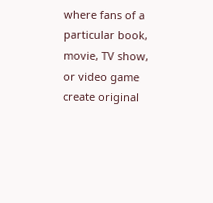where fans of a particular book, movie, TV show, or video game create original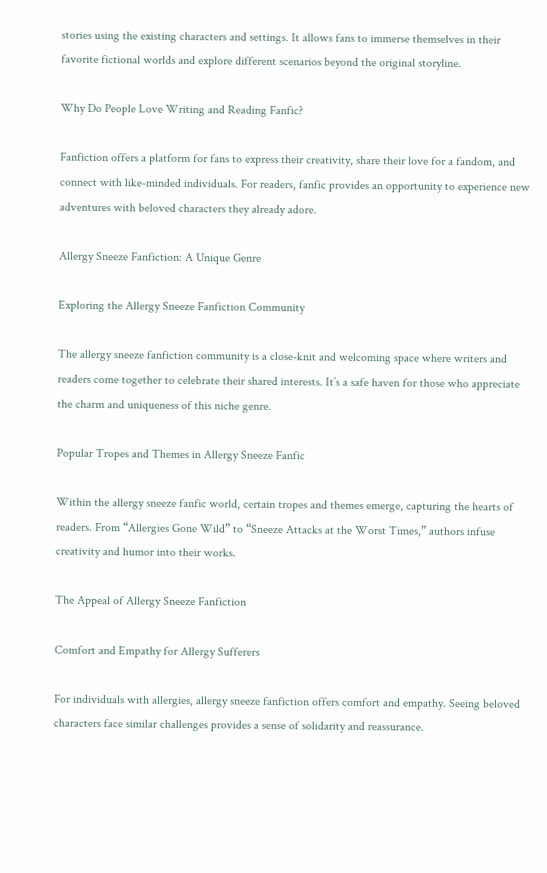stories using the existing characters and settings. It allows fans to immerse themselves in their favorite fictional worlds and explore different scenarios beyond the original storyline.

Why Do People Love Writing and Reading Fanfic?

Fanfiction offers a platform for fans to express their creativity, share their love for a fandom, and connect with like-minded individuals. For readers, fanfic provides an opportunity to experience new adventures with beloved characters they already adore.

Allergy Sneeze Fanfiction: A Unique Genre

Exploring the Allergy Sneeze Fanfiction Community

The allergy sneeze fanfiction community is a close-knit and welcoming space where writers and readers come together to celebrate their shared interests. It’s a safe haven for those who appreciate the charm and uniqueness of this niche genre.

Popular Tropes and Themes in Allergy Sneeze Fanfic

Within the allergy sneeze fanfic world, certain tropes and themes emerge, capturing the hearts of readers. From “Allergies Gone Wild” to “Sneeze Attacks at the Worst Times,” authors infuse creativity and humor into their works.

The Appeal of Allergy Sneeze Fanfiction

Comfort and Empathy for Allergy Sufferers

For individuals with allergies, allergy sneeze fanfiction offers comfort and empathy. Seeing beloved characters face similar challenges provides a sense of solidarity and reassurance.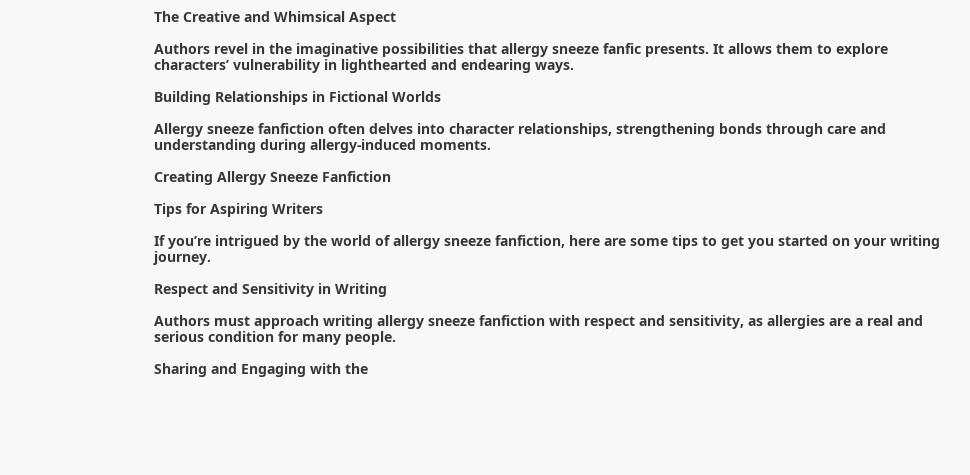The Creative and Whimsical Aspect

Authors revel in the imaginative possibilities that allergy sneeze fanfic presents. It allows them to explore characters’ vulnerability in lighthearted and endearing ways.

Building Relationships in Fictional Worlds

Allergy sneeze fanfiction often delves into character relationships, strengthening bonds through care and understanding during allergy-induced moments.

Creating Allergy Sneeze Fanfiction

Tips for Aspiring Writers

If you’re intrigued by the world of allergy sneeze fanfiction, here are some tips to get you started on your writing journey.

Respect and Sensitivity in Writing

Authors must approach writing allergy sneeze fanfiction with respect and sensitivity, as allergies are a real and serious condition for many people.

Sharing and Engaging with the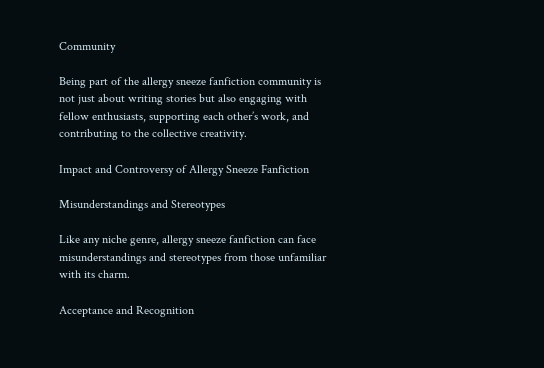Community

Being part of the allergy sneeze fanfiction community is not just about writing stories but also engaging with fellow enthusiasts, supporting each other’s work, and contributing to the collective creativity.

Impact and Controversy of Allergy Sneeze Fanfiction

Misunderstandings and Stereotypes

Like any niche genre, allergy sneeze fanfiction can face misunderstandings and stereotypes from those unfamiliar with its charm.

Acceptance and Recognition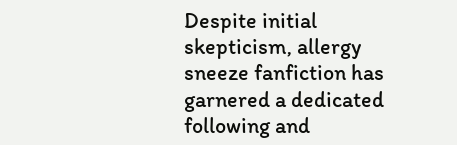Despite initial skepticism, allergy sneeze fanfiction has garnered a dedicated following and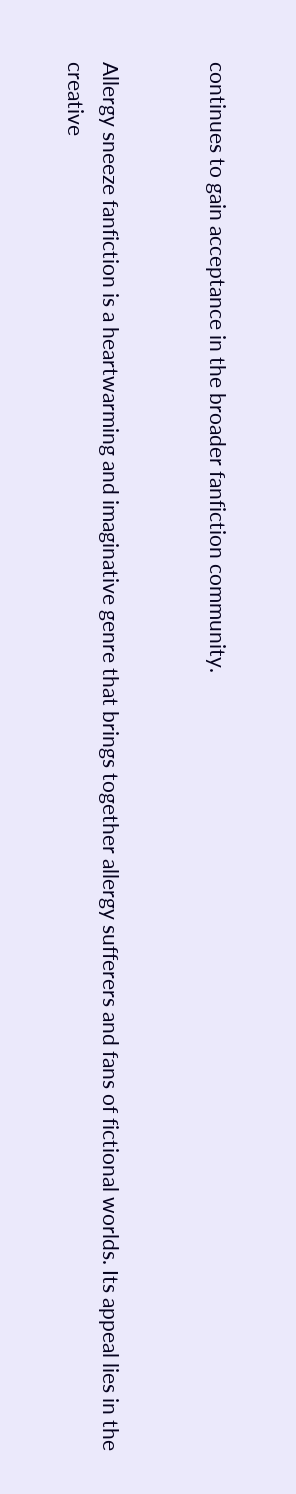continues to gain acceptance in the broader fanfiction community.


Allergy sneeze fanfiction is a heartwarming and imaginative genre that brings together allergy sufferers and fans of fictional worlds. Its appeal lies in the creative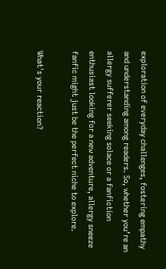exploration of everyday challenges, fostering empathy and understanding among readers. So, whether you’re an allergy sufferer seeking solace or a fanfiction enthusiast looking for a new adventure, allergy sneeze fanfic might just be the perfect niche to explore.

What's your reaction?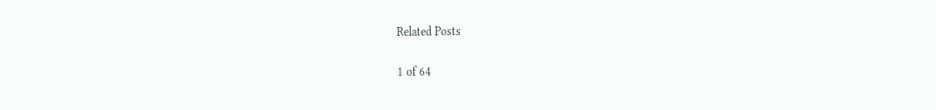Related Posts

1 of 64